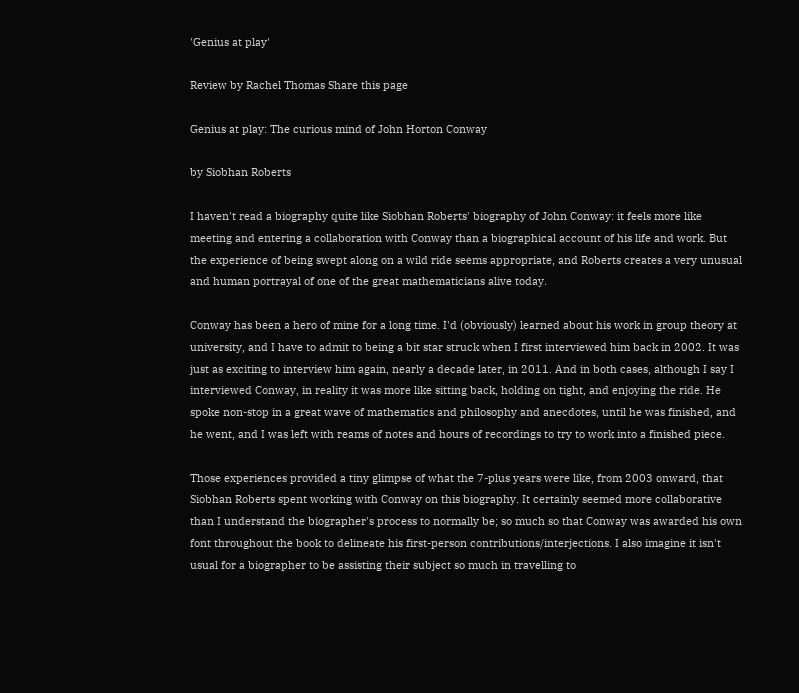'Genius at play'

Review by Rachel Thomas Share this page

Genius at play: The curious mind of John Horton Conway

by Siobhan Roberts

I haven't read a biography quite like Siobhan Roberts' biography of John Conway: it feels more like meeting and entering a collaboration with Conway than a biographical account of his life and work. But the experience of being swept along on a wild ride seems appropriate, and Roberts creates a very unusual and human portrayal of one of the great mathematicians alive today.

Conway has been a hero of mine for a long time. I'd (obviously) learned about his work in group theory at university, and I have to admit to being a bit star struck when I first interviewed him back in 2002. It was just as exciting to interview him again, nearly a decade later, in 2011. And in both cases, although I say I interviewed Conway, in reality it was more like sitting back, holding on tight, and enjoying the ride. He spoke non-stop in a great wave of mathematics and philosophy and anecdotes, until he was finished, and he went, and I was left with reams of notes and hours of recordings to try to work into a finished piece.

Those experiences provided a tiny glimpse of what the 7-plus years were like, from 2003 onward, that Siobhan Roberts spent working with Conway on this biography. It certainly seemed more collaborative than I understand the biographer's process to normally be; so much so that Conway was awarded his own font throughout the book to delineate his first-person contributions/interjections. I also imagine it isn't usual for a biographer to be assisting their subject so much in travelling to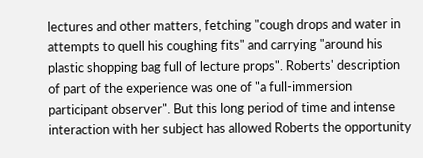lectures and other matters, fetching "cough drops and water in attempts to quell his coughing fits" and carrying "around his plastic shopping bag full of lecture props". Roberts' description of part of the experience was one of "a full-immersion participant observer". But this long period of time and intense interaction with her subject has allowed Roberts the opportunity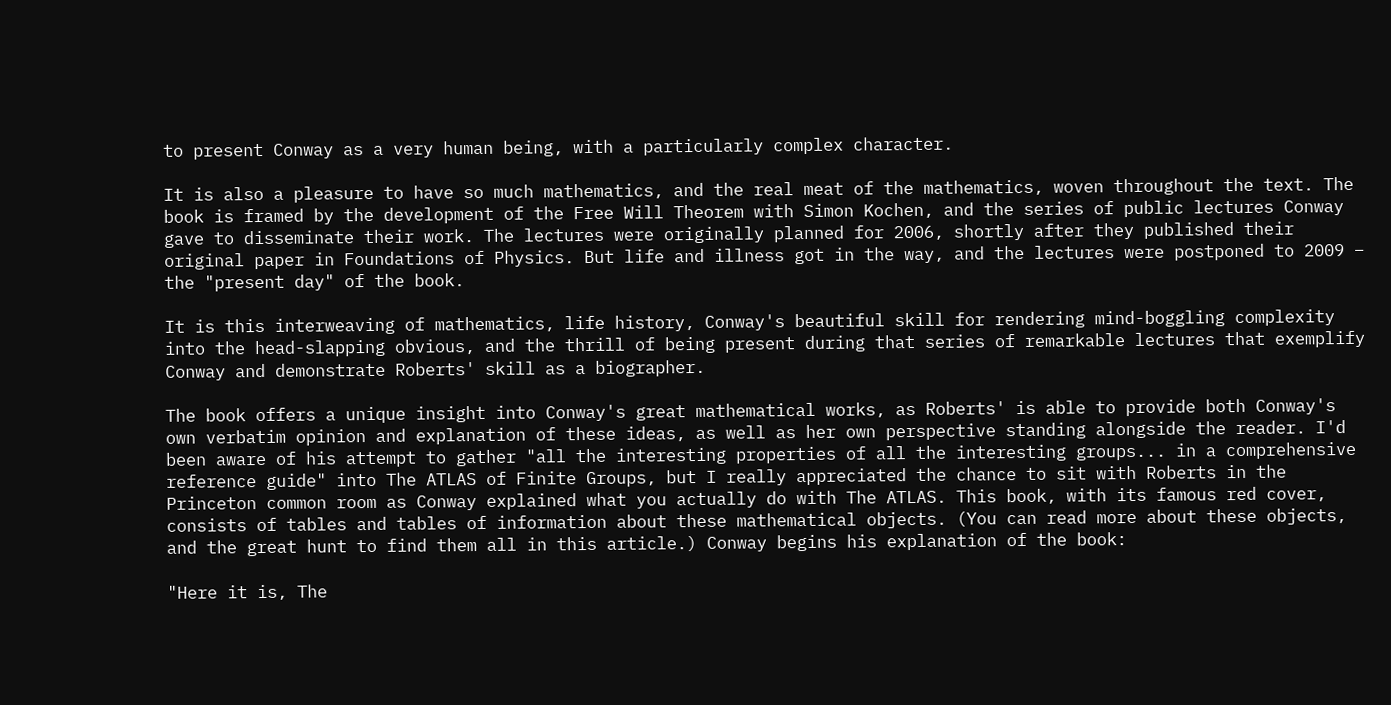to present Conway as a very human being, with a particularly complex character.

It is also a pleasure to have so much mathematics, and the real meat of the mathematics, woven throughout the text. The book is framed by the development of the Free Will Theorem with Simon Kochen, and the series of public lectures Conway gave to disseminate their work. The lectures were originally planned for 2006, shortly after they published their original paper in Foundations of Physics. But life and illness got in the way, and the lectures were postponed to 2009 – the "present day" of the book.

It is this interweaving of mathematics, life history, Conway's beautiful skill for rendering mind-boggling complexity into the head-slapping obvious, and the thrill of being present during that series of remarkable lectures that exemplify Conway and demonstrate Roberts' skill as a biographer.

The book offers a unique insight into Conway's great mathematical works, as Roberts' is able to provide both Conway's own verbatim opinion and explanation of these ideas, as well as her own perspective standing alongside the reader. I'd been aware of his attempt to gather "all the interesting properties of all the interesting groups... in a comprehensive reference guide" into The ATLAS of Finite Groups, but I really appreciated the chance to sit with Roberts in the Princeton common room as Conway explained what you actually do with The ATLAS. This book, with its famous red cover, consists of tables and tables of information about these mathematical objects. (You can read more about these objects, and the great hunt to find them all in this article.) Conway begins his explanation of the book:

"Here it is, The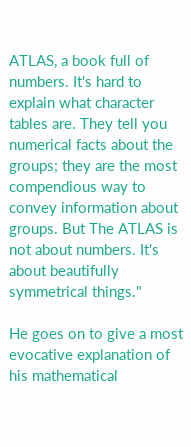ATLAS, a book full of numbers. It's hard to explain what character tables are. They tell you numerical facts about the groups; they are the most compendious way to convey information about groups. But The ATLAS is not about numbers. It's about beautifully symmetrical things."

He goes on to give a most evocative explanation of his mathematical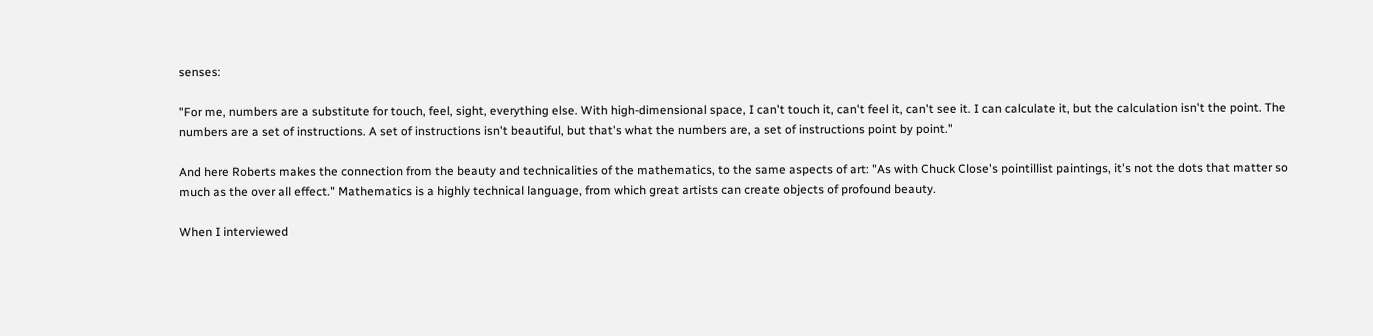senses:

"For me, numbers are a substitute for touch, feel, sight, everything else. With high-dimensional space, I can't touch it, can't feel it, can't see it. I can calculate it, but the calculation isn't the point. The numbers are a set of instructions. A set of instructions isn't beautiful, but that's what the numbers are, a set of instructions point by point."

And here Roberts makes the connection from the beauty and technicalities of the mathematics, to the same aspects of art: "As with Chuck Close's pointillist paintings, it's not the dots that matter so much as the over all effect." Mathematics is a highly technical language, from which great artists can create objects of profound beauty.

When I interviewed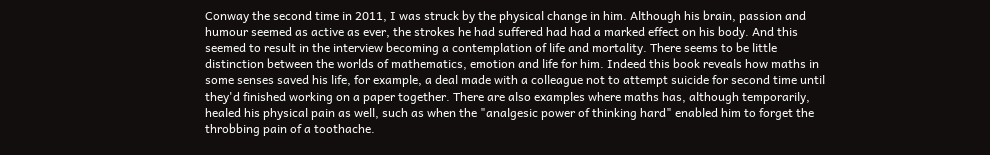Conway the second time in 2011, I was struck by the physical change in him. Although his brain, passion and humour seemed as active as ever, the strokes he had suffered had had a marked effect on his body. And this seemed to result in the interview becoming a contemplation of life and mortality. There seems to be little distinction between the worlds of mathematics, emotion and life for him. Indeed this book reveals how maths in some senses saved his life, for example, a deal made with a colleague not to attempt suicide for second time until they'd finished working on a paper together. There are also examples where maths has, although temporarily, healed his physical pain as well, such as when the "analgesic power of thinking hard" enabled him to forget the throbbing pain of a toothache.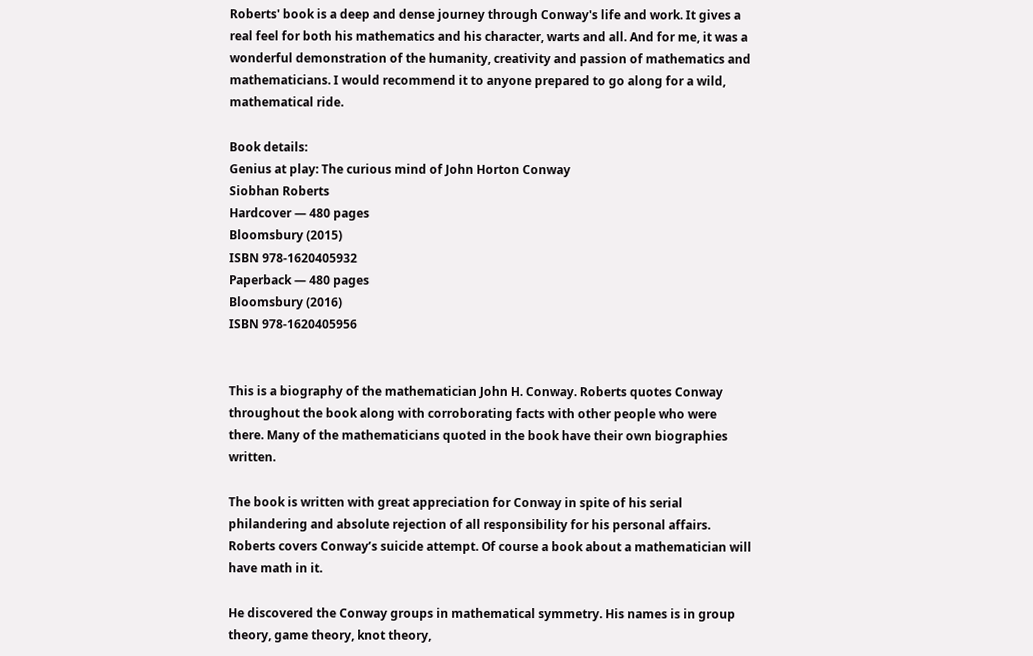Roberts' book is a deep and dense journey through Conway's life and work. It gives a real feel for both his mathematics and his character, warts and all. And for me, it was a wonderful demonstration of the humanity, creativity and passion of mathematics and mathematicians. I would recommend it to anyone prepared to go along for a wild, mathematical ride.

Book details:
Genius at play: The curious mind of John Horton Conway
Siobhan Roberts
Hardcover — 480 pages
Bloomsbury (2015)
ISBN 978-1620405932
Paperback — 480 pages
Bloomsbury (2016)
ISBN 978-1620405956


This is a biography of the mathematician John H. Conway. Roberts quotes Conway throughout the book along with corroborating facts with other people who were there. Many of the mathematicians quoted in the book have their own biographies written.

The book is written with great appreciation for Conway in spite of his serial philandering and absolute rejection of all responsibility for his personal affairs. Roberts covers Conway’s suicide attempt. Of course a book about a mathematician will have math in it.

He discovered the Conway groups in mathematical symmetry. His names is in group theory, game theory, knot theory,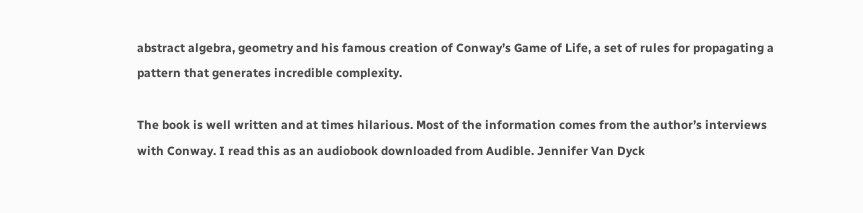abstract algebra, geometry and his famous creation of Conway’s Game of Life, a set of rules for propagating a pattern that generates incredible complexity.

The book is well written and at times hilarious. Most of the information comes from the author’s interviews with Conway. I read this as an audiobook downloaded from Audible. Jennifer Van Dyck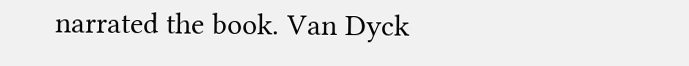narrated the book. Van Dyck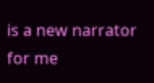is a new narrator for me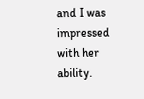and I was impressed with her ability.